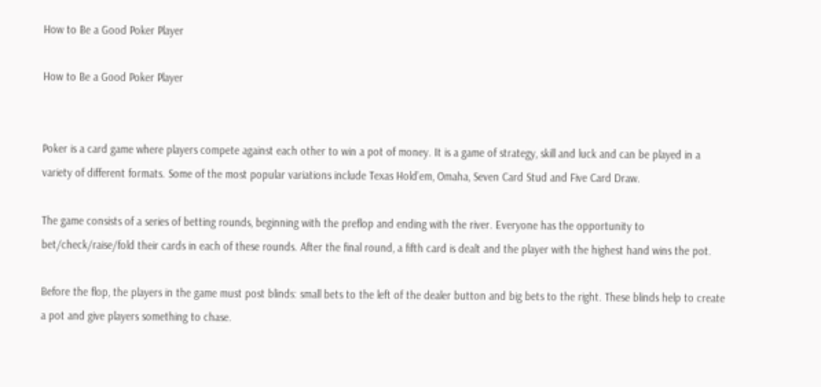How to Be a Good Poker Player

How to Be a Good Poker Player


Poker is a card game where players compete against each other to win a pot of money. It is a game of strategy, skill and luck and can be played in a variety of different formats. Some of the most popular variations include Texas Hold’em, Omaha, Seven Card Stud and Five Card Draw.

The game consists of a series of betting rounds, beginning with the preflop and ending with the river. Everyone has the opportunity to bet/check/raise/fold their cards in each of these rounds. After the final round, a fifth card is dealt and the player with the highest hand wins the pot.

Before the flop, the players in the game must post blinds: small bets to the left of the dealer button and big bets to the right. These blinds help to create a pot and give players something to chase.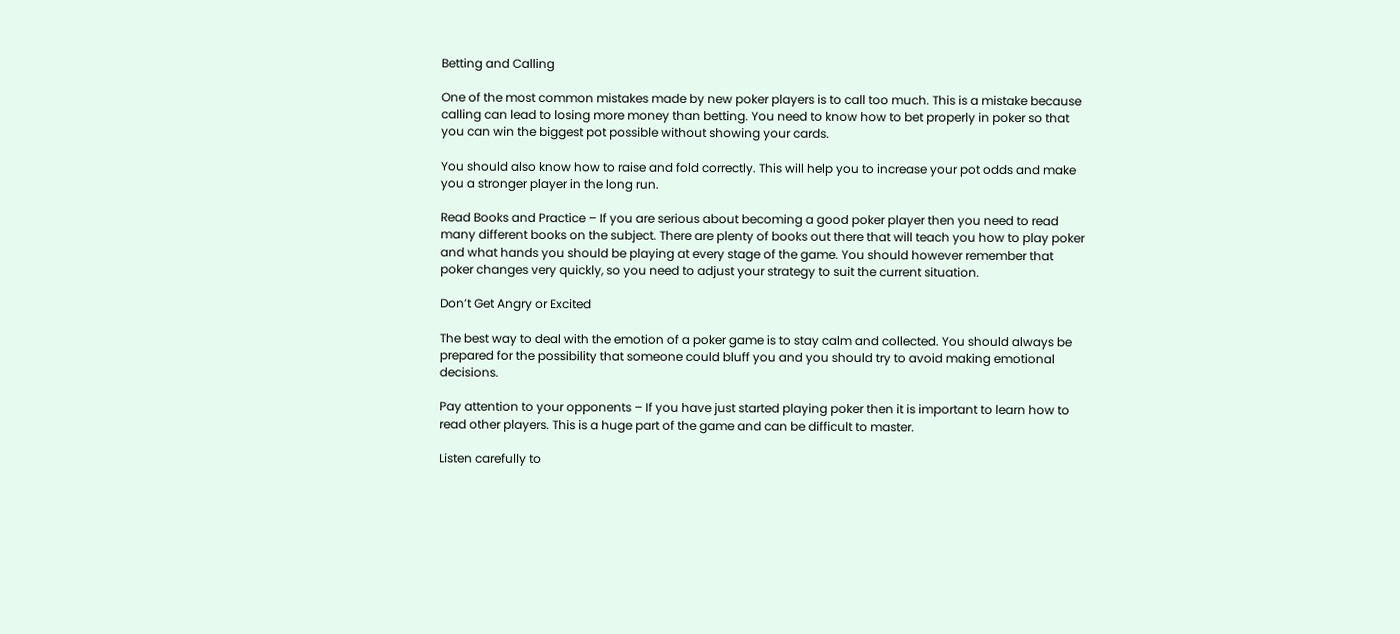Betting and Calling

One of the most common mistakes made by new poker players is to call too much. This is a mistake because calling can lead to losing more money than betting. You need to know how to bet properly in poker so that you can win the biggest pot possible without showing your cards.

You should also know how to raise and fold correctly. This will help you to increase your pot odds and make you a stronger player in the long run.

Read Books and Practice – If you are serious about becoming a good poker player then you need to read many different books on the subject. There are plenty of books out there that will teach you how to play poker and what hands you should be playing at every stage of the game. You should however remember that poker changes very quickly, so you need to adjust your strategy to suit the current situation.

Don’t Get Angry or Excited

The best way to deal with the emotion of a poker game is to stay calm and collected. You should always be prepared for the possibility that someone could bluff you and you should try to avoid making emotional decisions.

Pay attention to your opponents – If you have just started playing poker then it is important to learn how to read other players. This is a huge part of the game and can be difficult to master.

Listen carefully to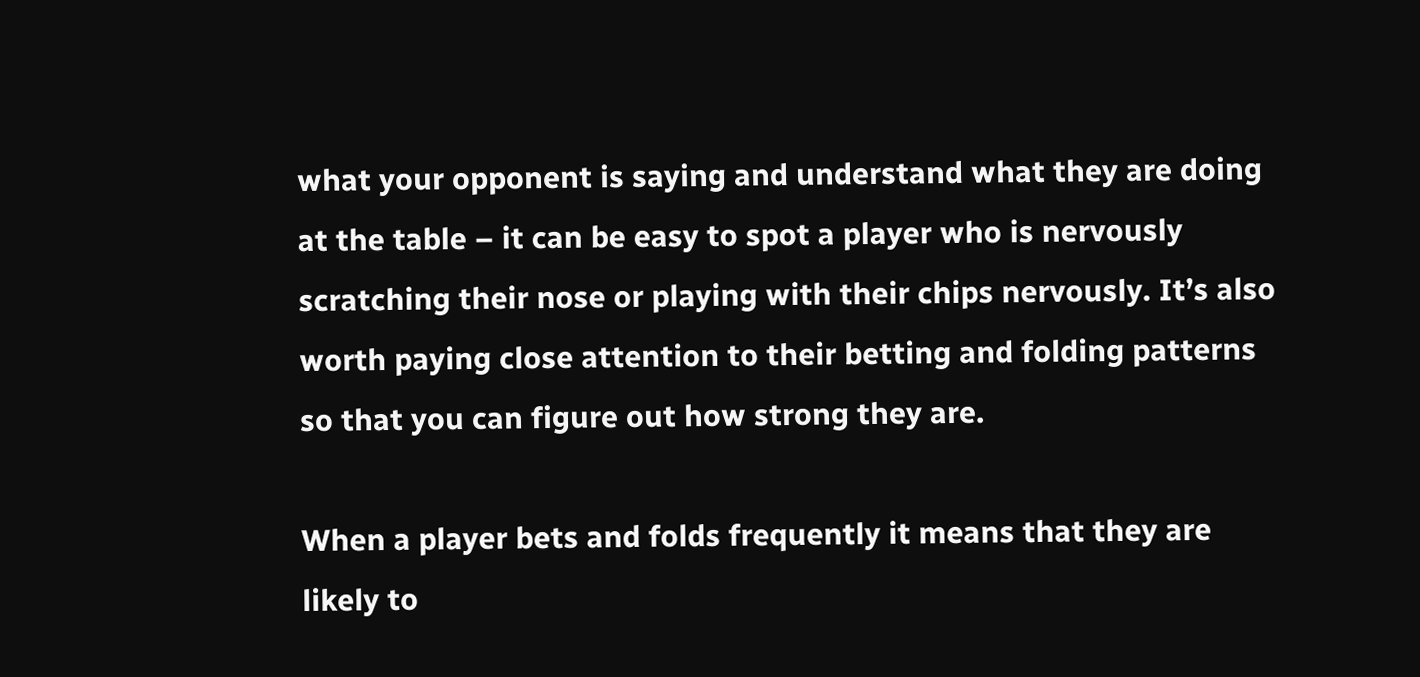what your opponent is saying and understand what they are doing at the table – it can be easy to spot a player who is nervously scratching their nose or playing with their chips nervously. It’s also worth paying close attention to their betting and folding patterns so that you can figure out how strong they are.

When a player bets and folds frequently it means that they are likely to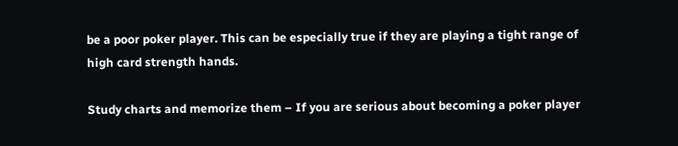be a poor poker player. This can be especially true if they are playing a tight range of high card strength hands.

Study charts and memorize them – If you are serious about becoming a poker player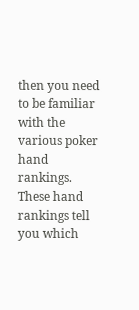then you need to be familiar with the various poker hand rankings. These hand rankings tell you which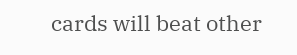cards will beat other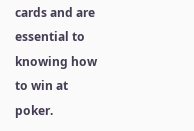cards and are essential to knowing how to win at poker.